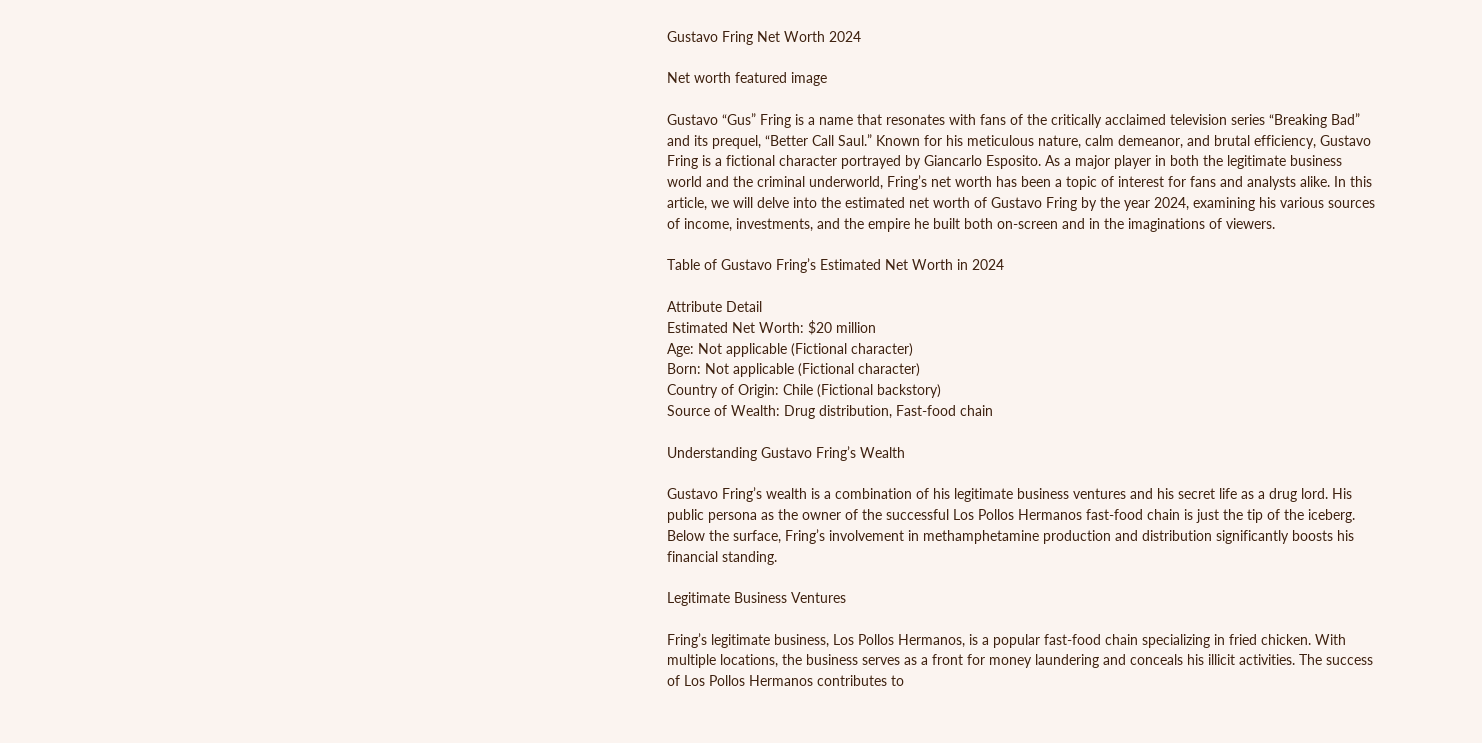Gustavo Fring Net Worth 2024

Net worth featured image

Gustavo “Gus” Fring is a name that resonates with fans of the critically acclaimed television series “Breaking Bad” and its prequel, “Better Call Saul.” Known for his meticulous nature, calm demeanor, and brutal efficiency, Gustavo Fring is a fictional character portrayed by Giancarlo Esposito. As a major player in both the legitimate business world and the criminal underworld, Fring’s net worth has been a topic of interest for fans and analysts alike. In this article, we will delve into the estimated net worth of Gustavo Fring by the year 2024, examining his various sources of income, investments, and the empire he built both on-screen and in the imaginations of viewers.

Table of Gustavo Fring’s Estimated Net Worth in 2024

Attribute Detail
Estimated Net Worth: $20 million
Age: Not applicable (Fictional character)
Born: Not applicable (Fictional character)
Country of Origin: Chile (Fictional backstory)
Source of Wealth: Drug distribution, Fast-food chain

Understanding Gustavo Fring’s Wealth

Gustavo Fring’s wealth is a combination of his legitimate business ventures and his secret life as a drug lord. His public persona as the owner of the successful Los Pollos Hermanos fast-food chain is just the tip of the iceberg. Below the surface, Fring’s involvement in methamphetamine production and distribution significantly boosts his financial standing.

Legitimate Business Ventures

Fring’s legitimate business, Los Pollos Hermanos, is a popular fast-food chain specializing in fried chicken. With multiple locations, the business serves as a front for money laundering and conceals his illicit activities. The success of Los Pollos Hermanos contributes to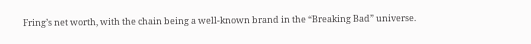Fring’s net worth, with the chain being a well-known brand in the “Breaking Bad” universe.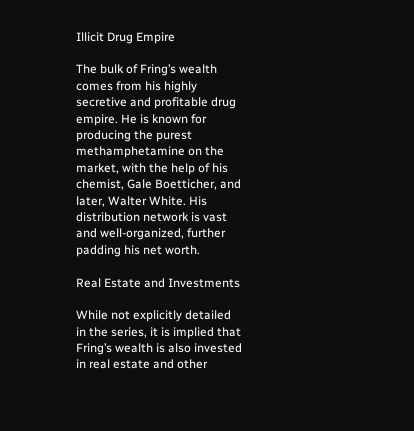Illicit Drug Empire

The bulk of Fring’s wealth comes from his highly secretive and profitable drug empire. He is known for producing the purest methamphetamine on the market, with the help of his chemist, Gale Boetticher, and later, Walter White. His distribution network is vast and well-organized, further padding his net worth.

Real Estate and Investments

While not explicitly detailed in the series, it is implied that Fring’s wealth is also invested in real estate and other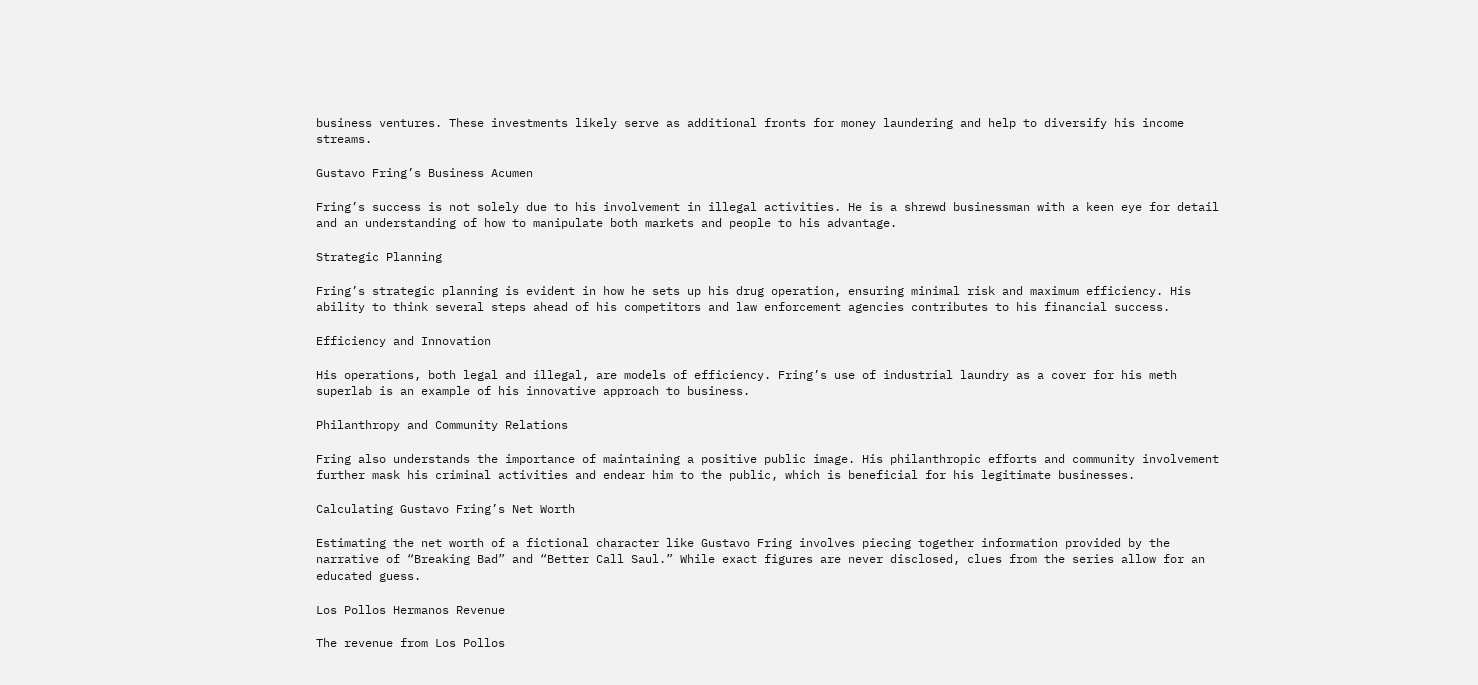business ventures. These investments likely serve as additional fronts for money laundering and help to diversify his income streams.

Gustavo Fring’s Business Acumen

Fring’s success is not solely due to his involvement in illegal activities. He is a shrewd businessman with a keen eye for detail and an understanding of how to manipulate both markets and people to his advantage.

Strategic Planning

Fring’s strategic planning is evident in how he sets up his drug operation, ensuring minimal risk and maximum efficiency. His ability to think several steps ahead of his competitors and law enforcement agencies contributes to his financial success.

Efficiency and Innovation

His operations, both legal and illegal, are models of efficiency. Fring’s use of industrial laundry as a cover for his meth superlab is an example of his innovative approach to business.

Philanthropy and Community Relations

Fring also understands the importance of maintaining a positive public image. His philanthropic efforts and community involvement further mask his criminal activities and endear him to the public, which is beneficial for his legitimate businesses.

Calculating Gustavo Fring’s Net Worth

Estimating the net worth of a fictional character like Gustavo Fring involves piecing together information provided by the narrative of “Breaking Bad” and “Better Call Saul.” While exact figures are never disclosed, clues from the series allow for an educated guess.

Los Pollos Hermanos Revenue

The revenue from Los Pollos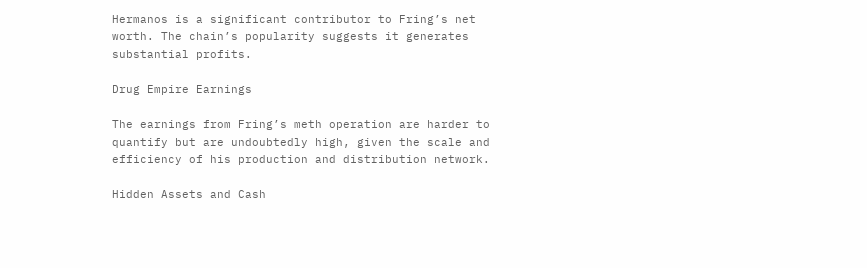Hermanos is a significant contributor to Fring’s net worth. The chain’s popularity suggests it generates substantial profits.

Drug Empire Earnings

The earnings from Fring’s meth operation are harder to quantify but are undoubtedly high, given the scale and efficiency of his production and distribution network.

Hidden Assets and Cash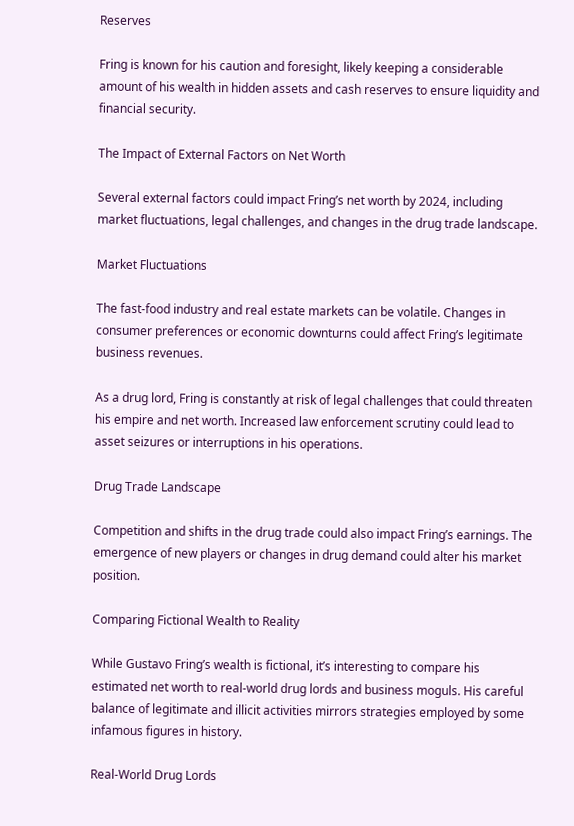Reserves

Fring is known for his caution and foresight, likely keeping a considerable amount of his wealth in hidden assets and cash reserves to ensure liquidity and financial security.

The Impact of External Factors on Net Worth

Several external factors could impact Fring’s net worth by 2024, including market fluctuations, legal challenges, and changes in the drug trade landscape.

Market Fluctuations

The fast-food industry and real estate markets can be volatile. Changes in consumer preferences or economic downturns could affect Fring’s legitimate business revenues.

As a drug lord, Fring is constantly at risk of legal challenges that could threaten his empire and net worth. Increased law enforcement scrutiny could lead to asset seizures or interruptions in his operations.

Drug Trade Landscape

Competition and shifts in the drug trade could also impact Fring’s earnings. The emergence of new players or changes in drug demand could alter his market position.

Comparing Fictional Wealth to Reality

While Gustavo Fring’s wealth is fictional, it’s interesting to compare his estimated net worth to real-world drug lords and business moguls. His careful balance of legitimate and illicit activities mirrors strategies employed by some infamous figures in history.

Real-World Drug Lords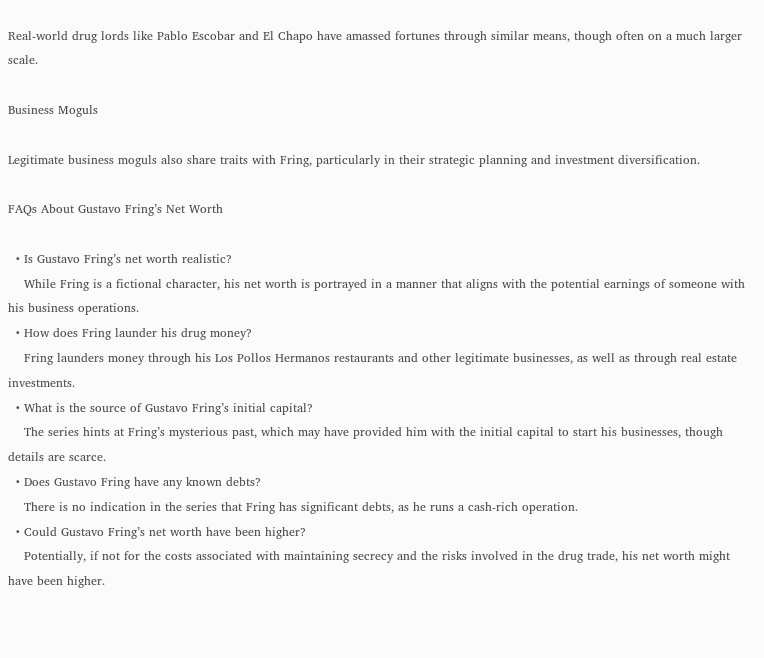Real-world drug lords like Pablo Escobar and El Chapo have amassed fortunes through similar means, though often on a much larger scale.

Business Moguls

Legitimate business moguls also share traits with Fring, particularly in their strategic planning and investment diversification.

FAQs About Gustavo Fring’s Net Worth

  • Is Gustavo Fring’s net worth realistic?
    While Fring is a fictional character, his net worth is portrayed in a manner that aligns with the potential earnings of someone with his business operations.
  • How does Fring launder his drug money?
    Fring launders money through his Los Pollos Hermanos restaurants and other legitimate businesses, as well as through real estate investments.
  • What is the source of Gustavo Fring’s initial capital?
    The series hints at Fring’s mysterious past, which may have provided him with the initial capital to start his businesses, though details are scarce.
  • Does Gustavo Fring have any known debts?
    There is no indication in the series that Fring has significant debts, as he runs a cash-rich operation.
  • Could Gustavo Fring’s net worth have been higher?
    Potentially, if not for the costs associated with maintaining secrecy and the risks involved in the drug trade, his net worth might have been higher.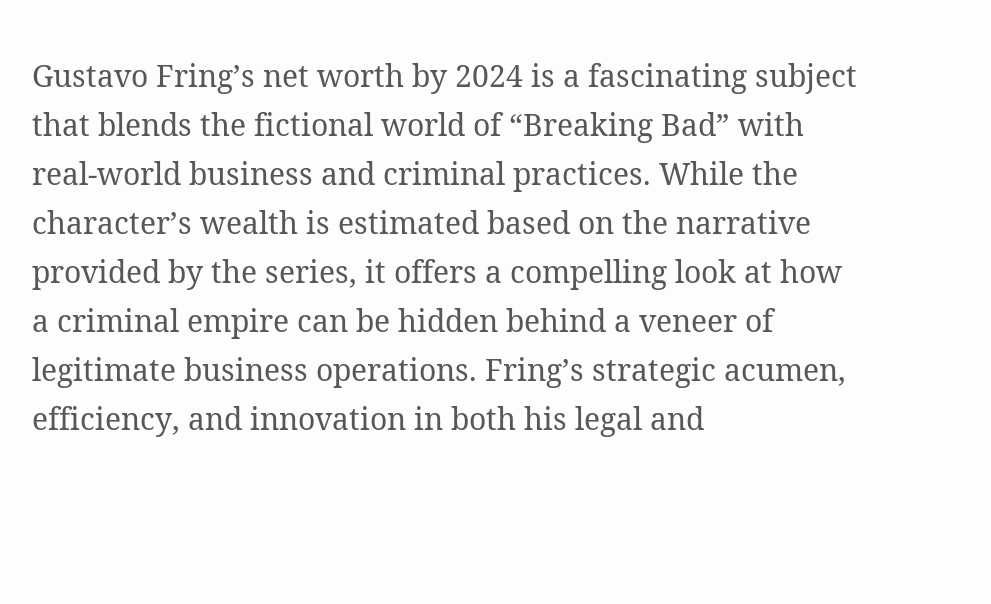Gustavo Fring’s net worth by 2024 is a fascinating subject that blends the fictional world of “Breaking Bad” with real-world business and criminal practices. While the character’s wealth is estimated based on the narrative provided by the series, it offers a compelling look at how a criminal empire can be hidden behind a veneer of legitimate business operations. Fring’s strategic acumen, efficiency, and innovation in both his legal and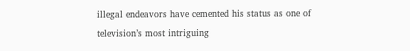illegal endeavors have cemented his status as one of television’s most intriguing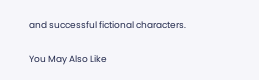and successful fictional characters.

You May Also Like